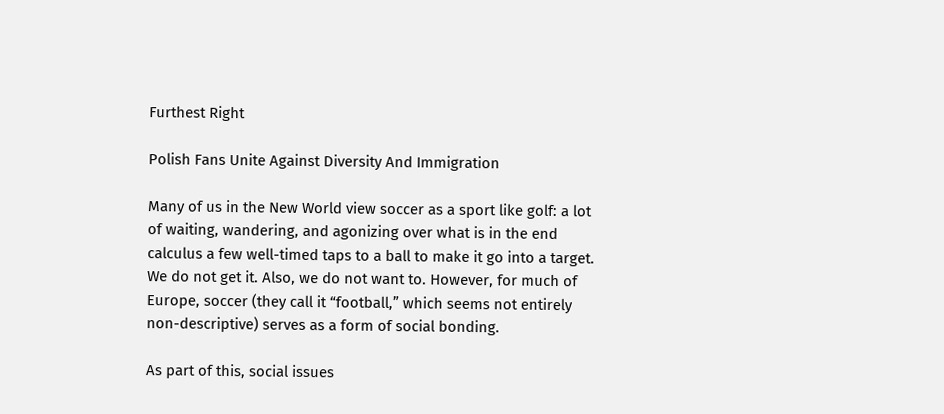Furthest Right

Polish Fans Unite Against Diversity And Immigration

Many of us in the New World view soccer as a sport like golf: a lot of waiting, wandering, and agonizing over what is in the end calculus a few well-timed taps to a ball to make it go into a target. We do not get it. Also, we do not want to. However, for much of Europe, soccer (they call it “football,” which seems not entirely non-descriptive) serves as a form of social bonding.

As part of this, social issues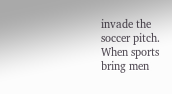invade the soccer pitch. When sports bring men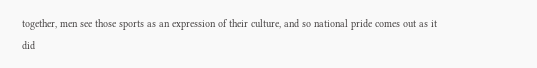together, men see those sports as an expression of their culture, and so national pride comes out as it did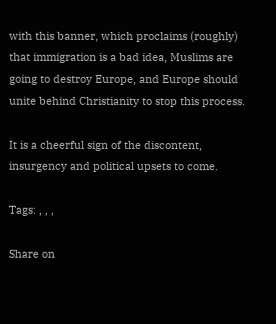with this banner, which proclaims (roughly) that immigration is a bad idea, Muslims are going to destroy Europe, and Europe should unite behind Christianity to stop this process.

It is a cheerful sign of the discontent, insurgency and political upsets to come.

Tags: , , ,

Share on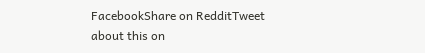FacebookShare on RedditTweet about this on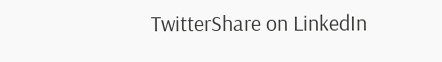TwitterShare on LinkedIn